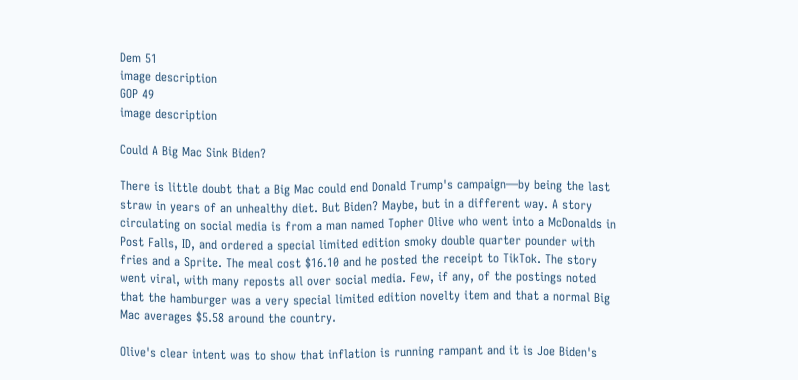Dem 51
image description
GOP 49
image description

Could A Big Mac Sink Biden?

There is little doubt that a Big Mac could end Donald Trump's campaign—by being the last straw in years of an unhealthy diet. But Biden? Maybe, but in a different way. A story circulating on social media is from a man named Topher Olive who went into a McDonalds in Post Falls, ID, and ordered a special limited edition smoky double quarter pounder with fries and a Sprite. The meal cost $16.10 and he posted the receipt to TikTok. The story went viral, with many reposts all over social media. Few, if any, of the postings noted that the hamburger was a very special limited edition novelty item and that a normal Big Mac averages $5.58 around the country.

Olive's clear intent was to show that inflation is running rampant and it is Joe Biden's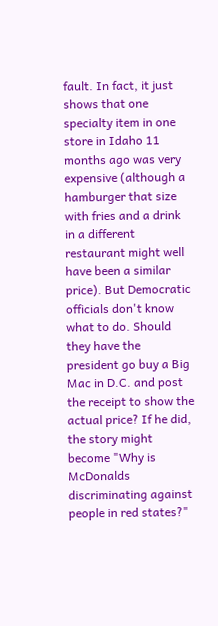fault. In fact, it just shows that one specialty item in one store in Idaho 11 months ago was very expensive (although a hamburger that size with fries and a drink in a different restaurant might well have been a similar price). But Democratic officials don't know what to do. Should they have the president go buy a Big Mac in D.C. and post the receipt to show the actual price? If he did, the story might become "Why is McDonalds discriminating against people in red states?"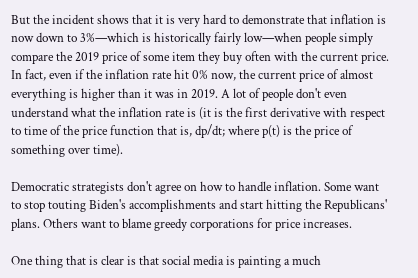But the incident shows that it is very hard to demonstrate that inflation is now down to 3%—which is historically fairly low—when people simply compare the 2019 price of some item they buy often with the current price. In fact, even if the inflation rate hit 0% now, the current price of almost everything is higher than it was in 2019. A lot of people don't even understand what the inflation rate is (it is the first derivative with respect to time of the price function that is, dp/dt; where p(t) is the price of something over time).

Democratic strategists don't agree on how to handle inflation. Some want to stop touting Biden's accomplishments and start hitting the Republicans' plans. Others want to blame greedy corporations for price increases.

One thing that is clear is that social media is painting a much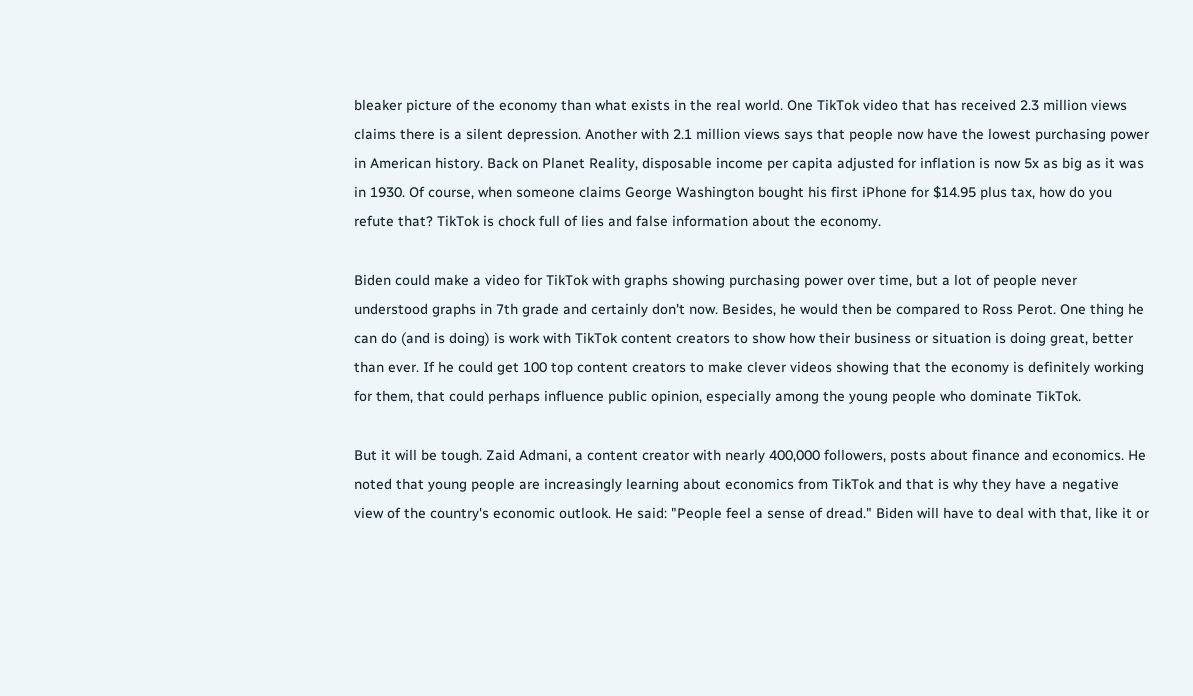bleaker picture of the economy than what exists in the real world. One TikTok video that has received 2.3 million views claims there is a silent depression. Another with 2.1 million views says that people now have the lowest purchasing power in American history. Back on Planet Reality, disposable income per capita adjusted for inflation is now 5x as big as it was in 1930. Of course, when someone claims George Washington bought his first iPhone for $14.95 plus tax, how do you refute that? TikTok is chock full of lies and false information about the economy.

Biden could make a video for TikTok with graphs showing purchasing power over time, but a lot of people never understood graphs in 7th grade and certainly don't now. Besides, he would then be compared to Ross Perot. One thing he can do (and is doing) is work with TikTok content creators to show how their business or situation is doing great, better than ever. If he could get 100 top content creators to make clever videos showing that the economy is definitely working for them, that could perhaps influence public opinion, especially among the young people who dominate TikTok.

But it will be tough. Zaid Admani, a content creator with nearly 400,000 followers, posts about finance and economics. He noted that young people are increasingly learning about economics from TikTok and that is why they have a negative view of the country's economic outlook. He said: "People feel a sense of dread." Biden will have to deal with that, like it or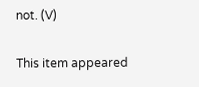not. (V)

This item appeared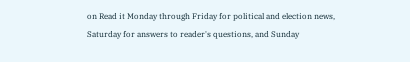on Read it Monday through Friday for political and election news, Saturday for answers to reader's questions, and Sunday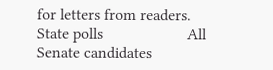for letters from readers.                     State polls                     All Senate candidates